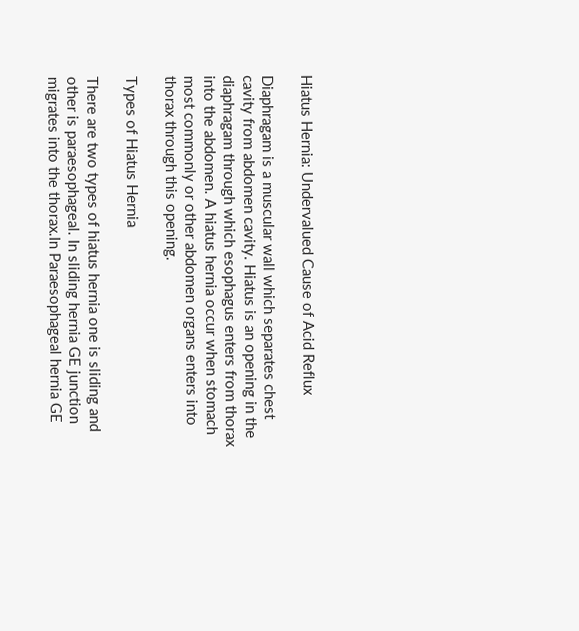Hiatus Hernia: Undervalued Cause of Acid Reflux

Diaphragam is a muscular wall which separates chest cavity from abdomen cavity. Hiatus is an opening in the diaphragam through which esophagus enters from thorax into the abdomen. A hiatus hernia occur when stomach most commonly or other abdomen organs enters into thorax through this opening.

Types of Hiatus Hernia

There are two types of hiatus hernia one is sliding and other is paraesophageal. In sliding hernia GE junction migrates into the thorax.In Paraesophageal hernia GE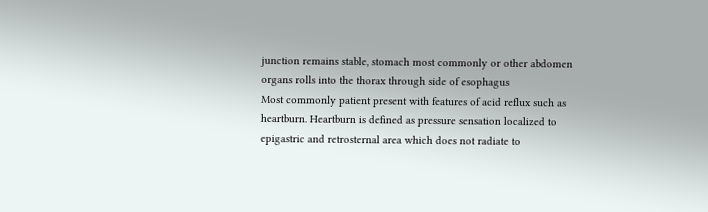junction remains stable, stomach most commonly or other abdomen organs rolls into the thorax through side of esophagus
Most commonly patient present with features of acid reflux such as heartburn. Heartburn is defined as pressure sensation localized to epigastric and retrosternal area which does not radiate to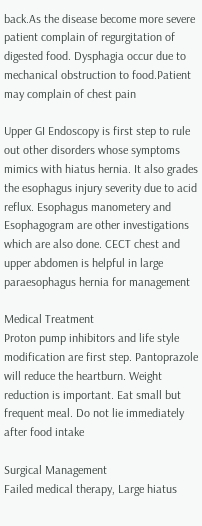back.As the disease become more severe patient complain of regurgitation of digested food. Dysphagia occur due to mechanical obstruction to food.Patient may complain of chest pain

Upper GI Endoscopy is first step to rule out other disorders whose symptoms mimics with hiatus hernia. It also grades the esophagus injury severity due to acid reflux. Esophagus manometery and Esophagogram are other investigations which are also done. CECT chest and upper abdomen is helpful in large paraesophagus hernia for management

Medical Treatment
Proton pump inhibitors and life style modification are first step. Pantoprazole will reduce the heartburn. Weight reduction is important. Eat small but frequent meal. Do not lie immediately after food intake

Surgical Management
Failed medical therapy, Large hiatus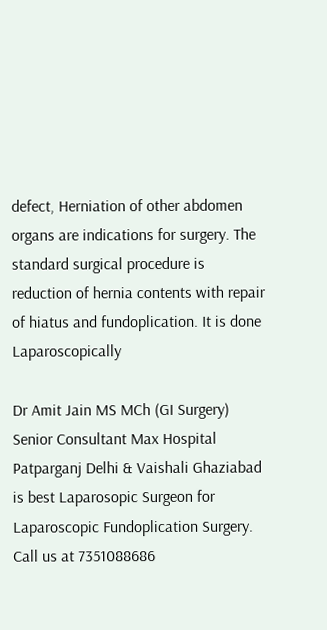defect, Herniation of other abdomen organs are indications for surgery. The standard surgical procedure is reduction of hernia contents with repair of hiatus and fundoplication. It is done Laparoscopically

Dr Amit Jain MS MCh (GI Surgery) Senior Consultant Max Hospital Patparganj Delhi & Vaishali Ghaziabad is best Laparosopic Surgeon for Laparoscopic Fundoplication Surgery. Call us at 7351088686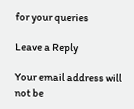for your queries

Leave a Reply

Your email address will not be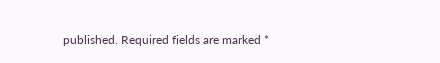published. Required fields are marked *